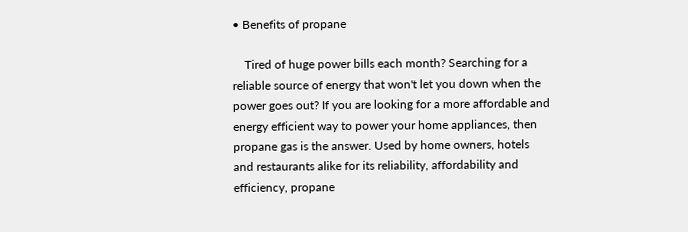• Benefits of propane

    Tired of huge power bills each month? Searching for a reliable source of energy that won't let you down when the power goes out? If you are looking for a more affordable and energy efficient way to power your home appliances, then propane gas is the answer. Used by home owners, hotels and restaurants alike for its reliability, affordability and efficiency, propane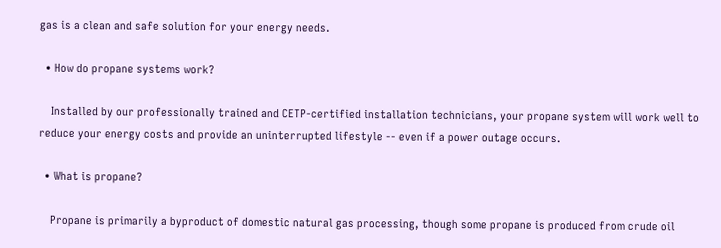gas is a clean and safe solution for your energy needs.

  • How do propane systems work?

    Installed by our professionally trained and CETP-certified installation technicians, your propane system will work well to reduce your energy costs and provide an uninterrupted lifestyle -- even if a power outage occurs.

  • What is propane?

    Propane is primarily a byproduct of domestic natural gas processing, though some propane is produced from crude oil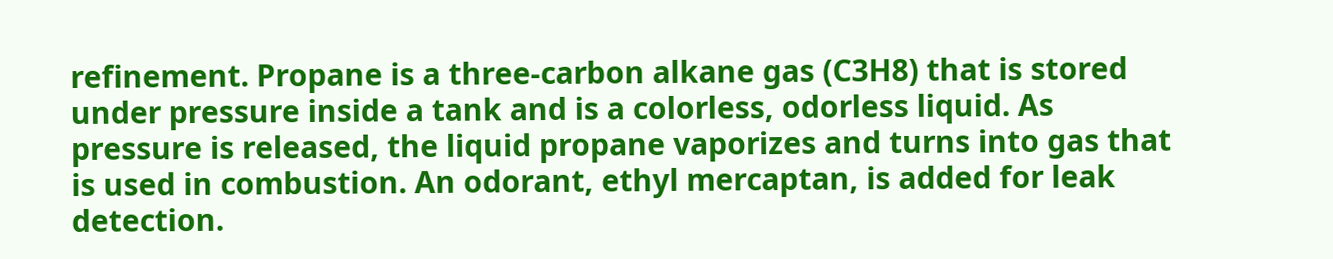refinement. Propane is a three-carbon alkane gas (C3H8) that is stored under pressure inside a tank and is a colorless, odorless liquid. As pressure is released, the liquid propane vaporizes and turns into gas that is used in combustion. An odorant, ethyl mercaptan, is added for leak detection.